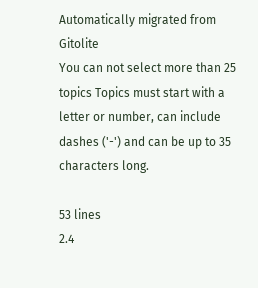Automatically migrated from Gitolite
You can not select more than 25 topics Topics must start with a letter or number, can include dashes ('-') and can be up to 35 characters long.

53 lines
2.4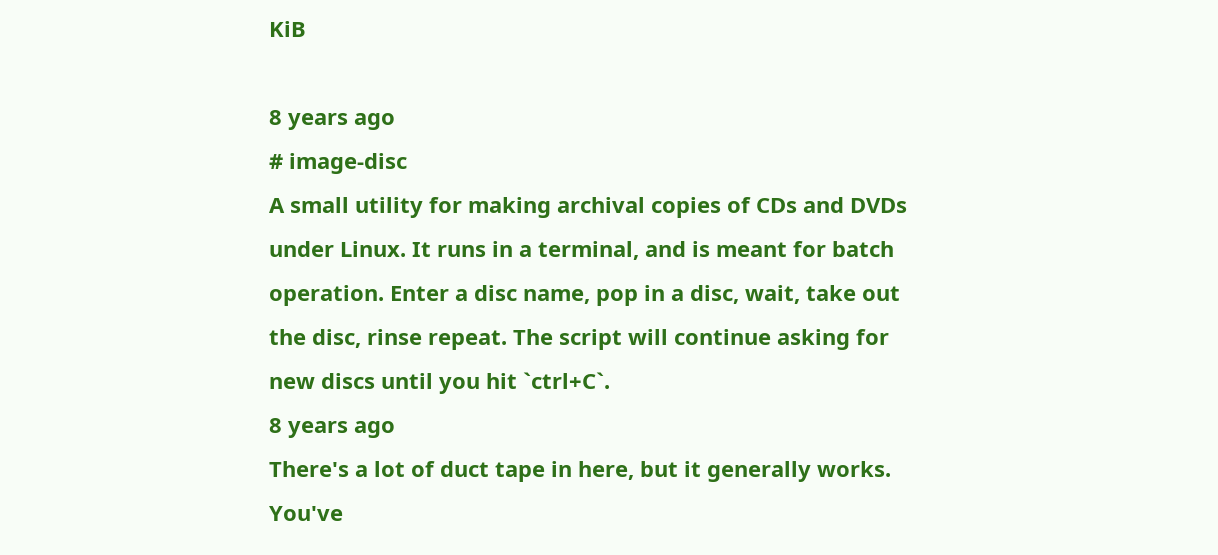KiB

8 years ago
# image-disc
A small utility for making archival copies of CDs and DVDs under Linux. It runs in a terminal, and is meant for batch operation. Enter a disc name, pop in a disc, wait, take out the disc, rinse repeat. The script will continue asking for new discs until you hit `ctrl+C`.
8 years ago
There's a lot of duct tape in here, but it generally works. You've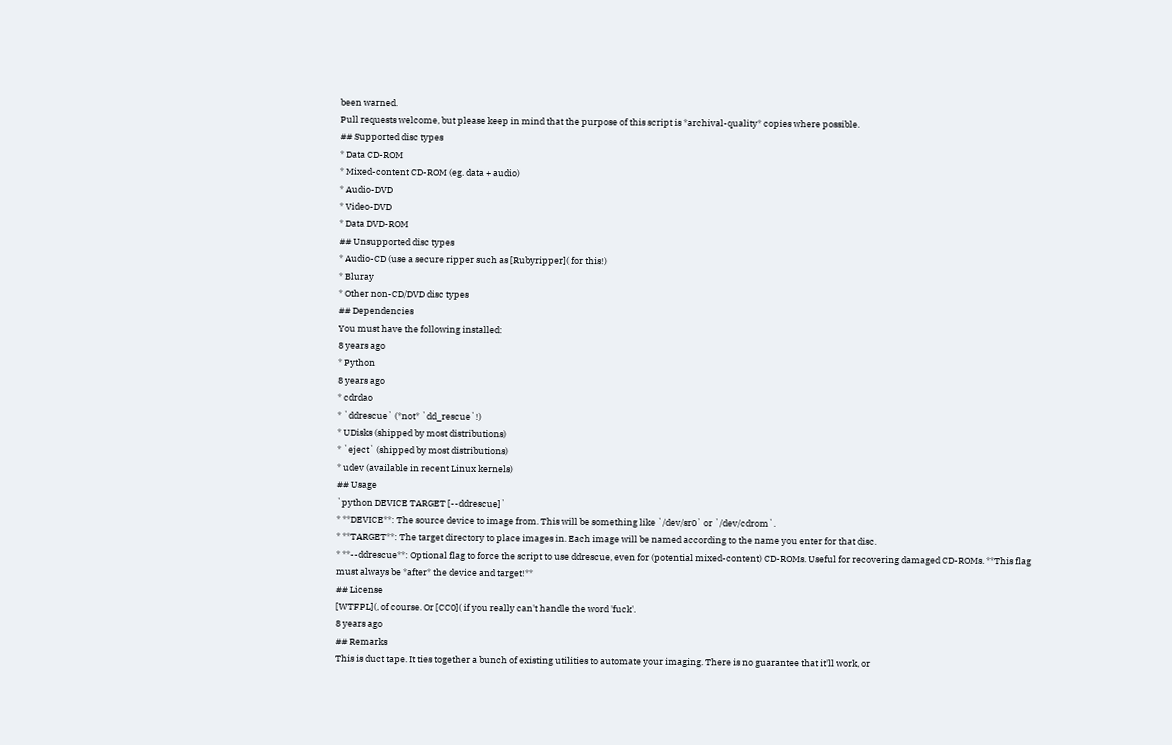been warned.
Pull requests welcome, but please keep in mind that the purpose of this script is *archival-quality* copies where possible.
## Supported disc types
* Data CD-ROM
* Mixed-content CD-ROM (eg. data + audio)
* Audio-DVD
* Video-DVD
* Data DVD-ROM
## Unsupported disc types
* Audio-CD (use a secure ripper such as [Rubyripper]( for this!)
* Bluray
* Other non-CD/DVD disc types
## Dependencies
You must have the following installed:
8 years ago
* Python
8 years ago
* cdrdao
* `ddrescue` (*not* `dd_rescue`!)
* UDisks (shipped by most distributions)
* `eject` (shipped by most distributions)
* udev (available in recent Linux kernels)
## Usage
`python DEVICE TARGET [--ddrescue]`
* **DEVICE**: The source device to image from. This will be something like `/dev/sr0` or `/dev/cdrom`.
* **TARGET**: The target directory to place images in. Each image will be named according to the name you enter for that disc.
* **--ddrescue**: Optional flag to force the script to use ddrescue, even for (potential mixed-content) CD-ROMs. Useful for recovering damaged CD-ROMs. **This flag must always be *after* the device and target!**
## License
[WTFPL](, of course. Or [CC0]( if you really can't handle the word 'fuck'.
8 years ago
## Remarks
This is duct tape. It ties together a bunch of existing utilities to automate your imaging. There is no guarantee that it'll work, or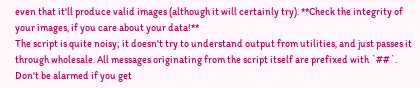even that it'll produce valid images (although it will certainly try). **Check the integrity of your images, if you care about your data!**
The script is quite noisy; it doesn't try to understand output from utilities, and just passes it through wholesale. All messages originating from the script itself are prefixed with `##`.
Don't be alarmed if you get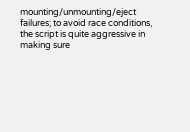mounting/unmounting/eject failures; to avoid race conditions, the script is quite aggressive in making sure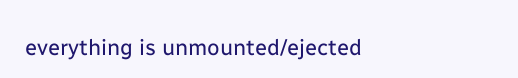everything is unmounted/ejected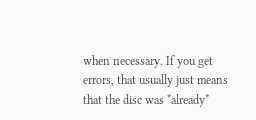when necessary. If you get errors, that usually just means that the disc was *already*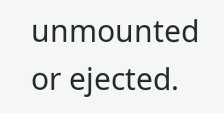unmounted or ejected.